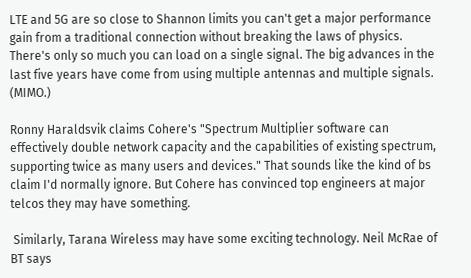LTE and 5G are so close to Shannon limits you can't get a major performance gain from a traditional connection without breaking the laws of physics. There's only so much you can load on a single signal. The big advances in the last five years have come from using multiple antennas and multiple signals. (MIMO.)

Ronny Haraldsvik claims Cohere's "Spectrum Multiplier software can effectively double network capacity and the capabilities of existing spectrum, supporting twice as many users and devices." That sounds like the kind of bs claim I'd normally ignore. But Cohere has convinced top engineers at major telcos they may have something.

 Similarly, Tarana Wireless may have some exciting technology. Neil McRae of BT says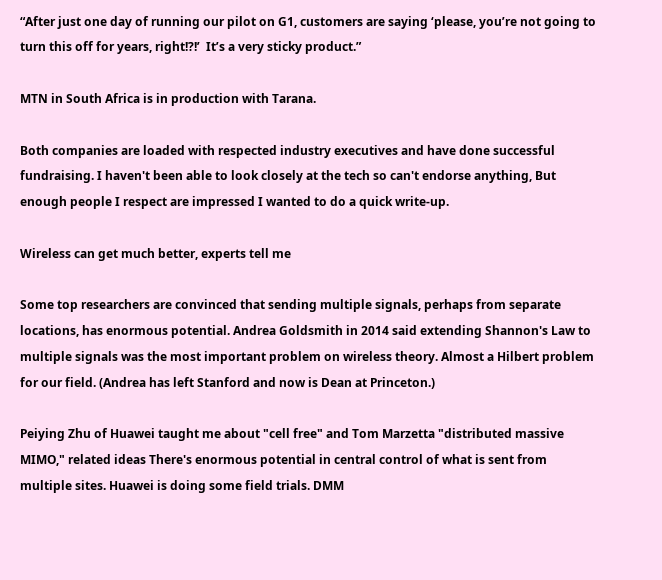“After just one day of running our pilot on G1, customers are saying ‘please, you’re not going to turn this off for years, right!?!’  It’s a very sticky product.”

MTN in South Africa is in production with Tarana.

Both companies are loaded with respected industry executives and have done successful fundraising. I haven't been able to look closely at the tech so can't endorse anything, But enough people I respect are impressed I wanted to do a quick write-up.

Wireless can get much better, experts tell me

Some top researchers are convinced that sending multiple signals, perhaps from separate locations, has enormous potential. Andrea Goldsmith in 2014 said extending Shannon's Law to multiple signals was the most important problem on wireless theory. Almost a Hilbert problem for our field. (Andrea has left Stanford and now is Dean at Princeton.)

Peiying Zhu of Huawei taught me about "cell free" and Tom Marzetta "distributed massive MIMO," related ideas There's enormous potential in central control of what is sent from multiple sites. Huawei is doing some field trials. DMM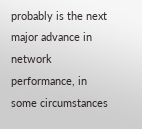probably is the next major advance in network performance, in some circumstances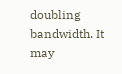doubling bandwidth. It may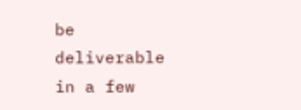be deliverable in a few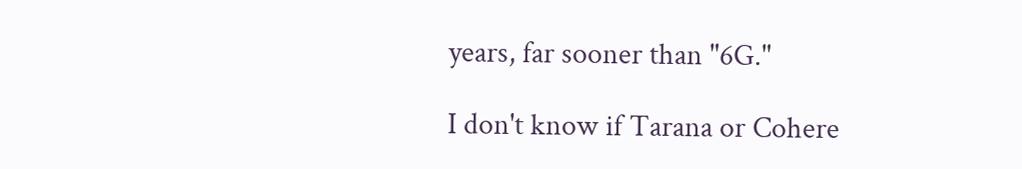years, far sooner than "6G."

I don't know if Tarana or Cohere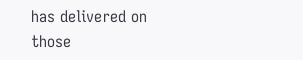has delivered on those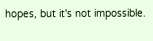hopes, but it's not impossible.